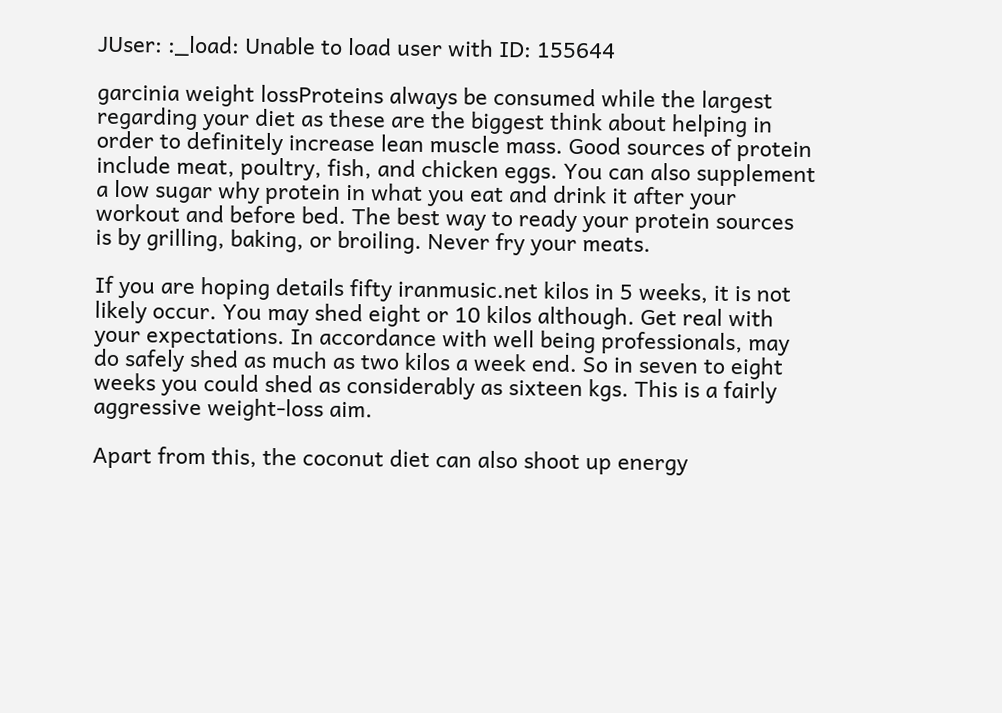JUser: :_load: Unable to load user with ID: 155644

garcinia weight lossProteins always be consumed while the largest regarding your diet as these are the biggest think about helping in order to definitely increase lean muscle mass. Good sources of protein include meat, poultry, fish, and chicken eggs. You can also supplement a low sugar why protein in what you eat and drink it after your workout and before bed. The best way to ready your protein sources is by grilling, baking, or broiling. Never fry your meats.

If you are hoping details fifty iranmusic.net kilos in 5 weeks, it is not likely occur. You may shed eight or 10 kilos although. Get real with your expectations. In accordance with well being professionals, may do safely shed as much as two kilos a week end. So in seven to eight weeks you could shed as considerably as sixteen kgs. This is a fairly aggressive weight-loss aim.

Apart from this, the coconut diet can also shoot up energy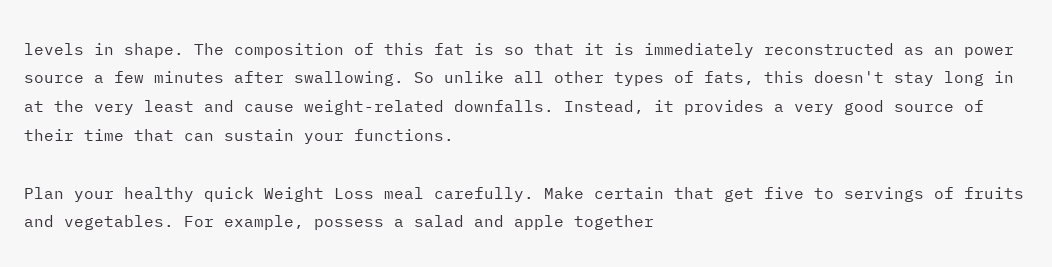levels in shape. The composition of this fat is so that it is immediately reconstructed as an power source a few minutes after swallowing. So unlike all other types of fats, this doesn't stay long in at the very least and cause weight-related downfalls. Instead, it provides a very good source of their time that can sustain your functions.

Plan your healthy quick Weight Loss meal carefully. Make certain that get five to servings of fruits and vegetables. For example, possess a salad and apple together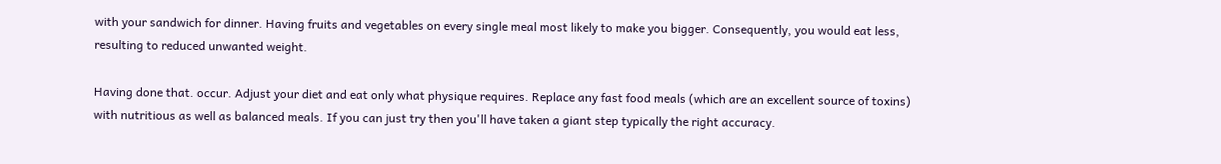with your sandwich for dinner. Having fruits and vegetables on every single meal most likely to make you bigger. Consequently, you would eat less, resulting to reduced unwanted weight.

Having done that. occur. Adjust your diet and eat only what physique requires. Replace any fast food meals (which are an excellent source of toxins) with nutritious as well as balanced meals. If you can just try then you'll have taken a giant step typically the right accuracy.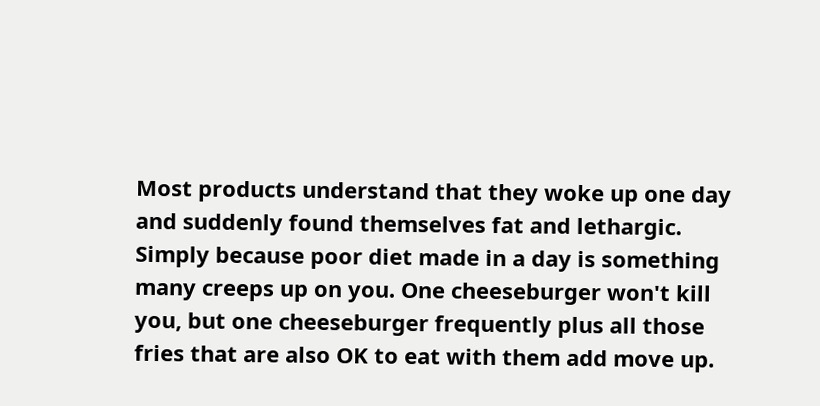Most products understand that they woke up one day and suddenly found themselves fat and lethargic. Simply because poor diet made in a day is something many creeps up on you. One cheeseburger won't kill you, but one cheeseburger frequently plus all those fries that are also OK to eat with them add move up.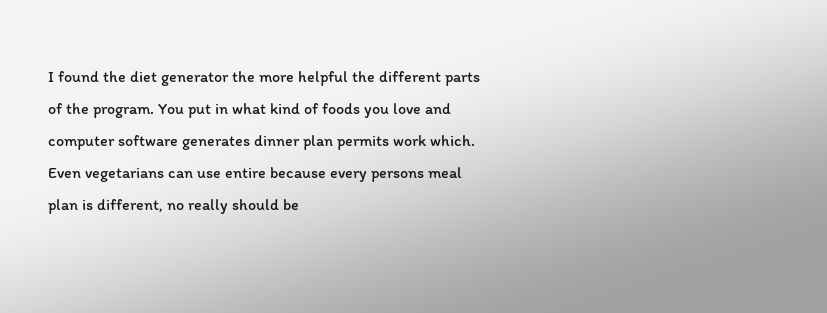I found the diet generator the more helpful the different parts of the program. You put in what kind of foods you love and computer software generates dinner plan permits work which. Even vegetarians can use entire because every persons meal plan is different, no really should be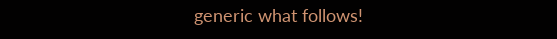generic what follows!